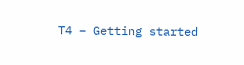T4 – Getting started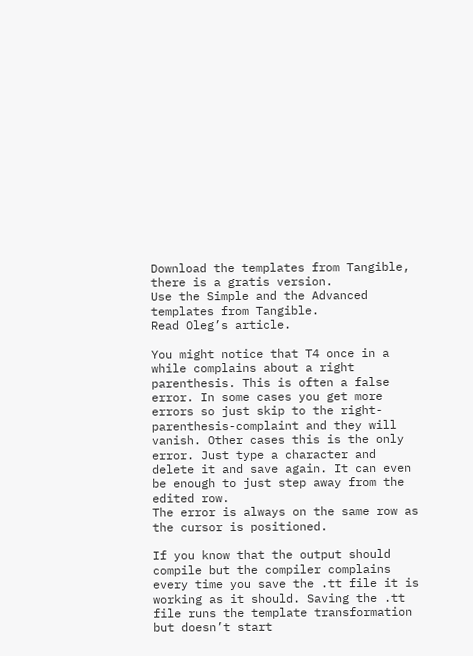Download the templates from Tangible, there is a gratis version.
Use the Simple and the Advanced templates from Tangible.
Read Oleg’s article.

You might notice that T4 once in a while complains about a right parenthesis. This is often a false error. In some cases you get more errors so just skip to the right-parenthesis-complaint and they will vanish. Other cases this is the only error. Just type a character and delete it and save again. It can even be enough to just step away from the edited row.
The error is always on the same row as the cursor is positioned.

If you know that the output should compile but the compiler complains every time you save the .tt file it is working as it should. Saving the .tt file runs the template transformation but doesn’t start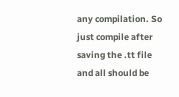any compilation. So just compile after saving the .tt file and all should be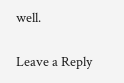well.

Leave a Reply